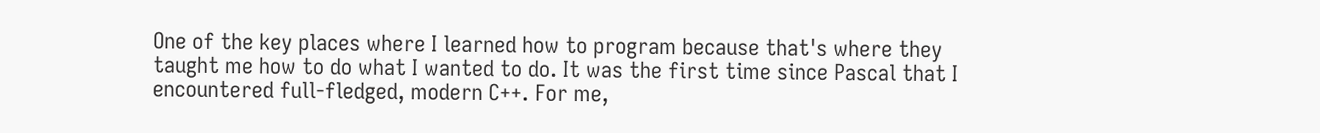One of the key places where I learned how to program because that's where they taught me how to do what I wanted to do. It was the first time since Pascal that I encountered full-fledged, modern C++. For me,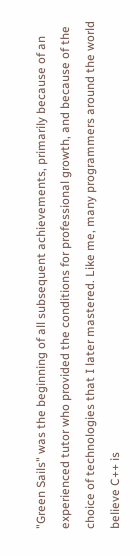"Green Sails" was the beginning of all subsequent achievements, primarily because of an experienced tutor who provided the conditions for professional growth, and because of the choice of technologies that I later mastered. Like me, many programmers around the world believe C++ is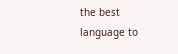the best language to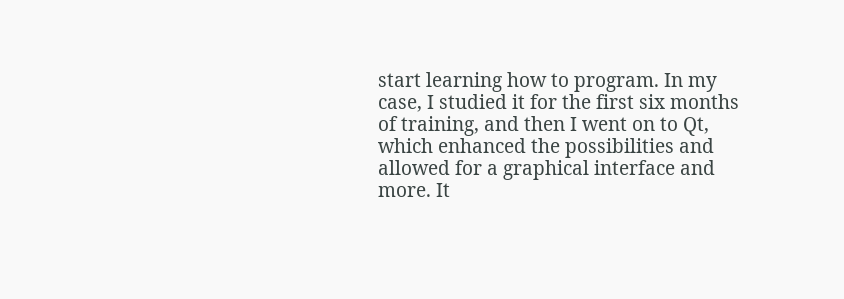start learning how to program. In my case, I studied it for the first six months of training, and then I went on to Qt, which enhanced the possibilities and allowed for a graphical interface and more. It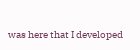was here that I developed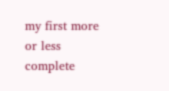my first more or less complete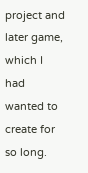project and later game, which I had wanted to create for so long.